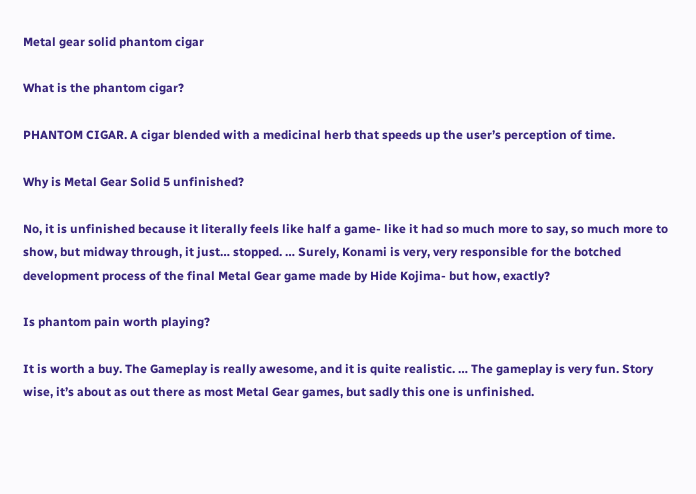Metal gear solid phantom cigar

What is the phantom cigar?

PHANTOM CIGAR. A cigar blended with a medicinal herb that speeds up the user’s perception of time.

Why is Metal Gear Solid 5 unfinished?

No, it is unfinished because it literally feels like half a game- like it had so much more to say, so much more to show, but midway through, it just… stopped. … Surely, Konami is very, very responsible for the botched development process of the final Metal Gear game made by Hide Kojima- but how, exactly?

Is phantom pain worth playing?

It is worth a buy. The Gameplay is really awesome, and it is quite realistic. … The gameplay is very fun. Story wise, it’s about as out there as most Metal Gear games, but sadly this one is unfinished.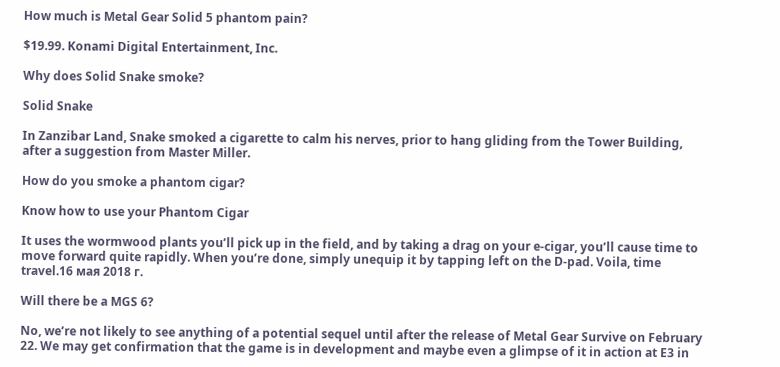How much is Metal Gear Solid 5 phantom pain?

$19.99. Konami Digital Entertainment, Inc.

Why does Solid Snake smoke?

Solid Snake

In Zanzibar Land, Snake smoked a cigarette to calm his nerves, prior to hang gliding from the Tower Building, after a suggestion from Master Miller.

How do you smoke a phantom cigar?

Know how to use your Phantom Cigar

It uses the wormwood plants you’ll pick up in the field, and by taking a drag on your e-cigar, you’ll cause time to move forward quite rapidly. When you’re done, simply unequip it by tapping left on the D-pad. Voila, time travel.16 мая 2018 г.

Will there be a MGS 6?

No, we’re not likely to see anything of a potential sequel until after the release of Metal Gear Survive on February 22. We may get confirmation that the game is in development and maybe even a glimpse of it in action at E3 in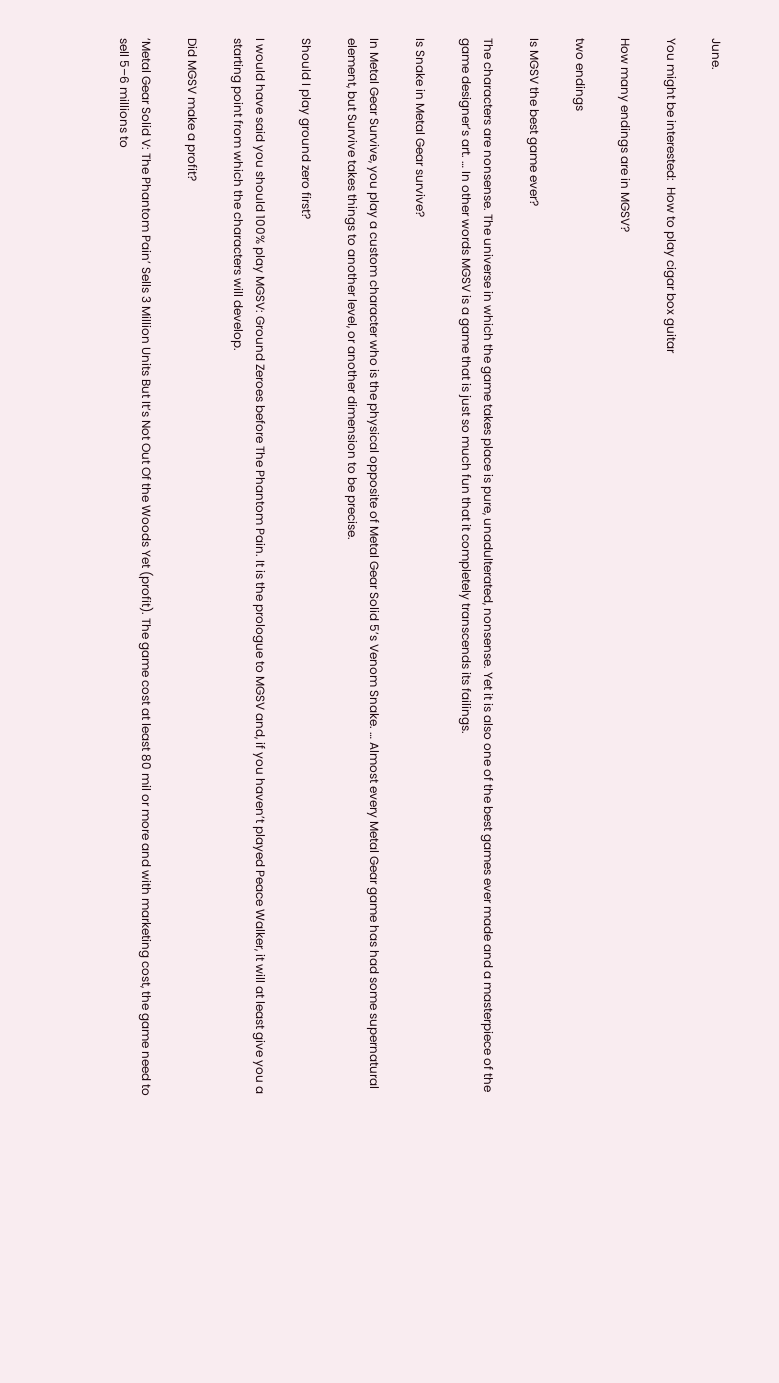June.

You might be interested:  How to play cigar box guitar

How many endings are in MGSV?

two endings

Is MGSV the best game ever?

The characters are nonsense. The universe in which the game takes place is pure, unadulterated, nonsense. Yet it is also one of the best games ever made and a masterpiece of the game designer’s art. … In other words MGSV is a game that is just so much fun that it completely transcends its failings.

Is Snake in Metal Gear survive?

In Metal Gear Survive, you play a custom character who is the physical opposite of Metal Gear Solid 5’s Venom Snake. … Almost every Metal Gear game has had some supernatural element, but Survive takes things to another level, or another dimension to be precise.

Should I play ground zero first?

I would have said you should 100% play MGSV: Ground Zeroes before The Phantom Pain. It is the prologue to MGSV and, if you haven’t played Peace Walker, it will at least give you a starting point from which the characters will develop.

Did MGSV make a profit?

‘Metal Gear Solid V: The Phantom Pain’ Sells 3 Million Units But It’s Not Out Of the Woods Yet (profit). The game cost at least 80 mil or more and with marketing cost, the game need to sell 5–6 millions to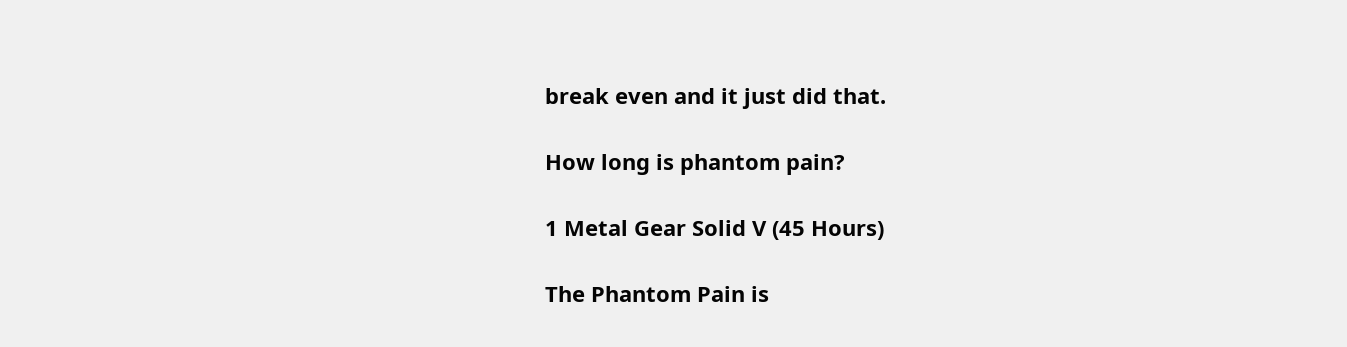break even and it just did that.

How long is phantom pain?

1 Metal Gear Solid V (45 Hours)

The Phantom Pain is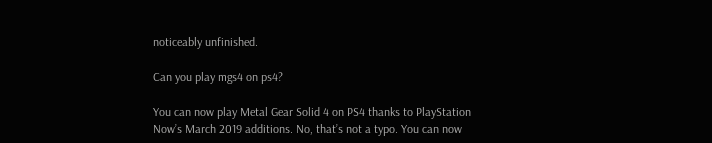noticeably unfinished.

Can you play mgs4 on ps4?

You can now play Metal Gear Solid 4 on PS4 thanks to PlayStation Now’s March 2019 additions. No, that’s not a typo. You can now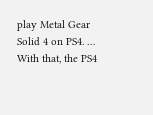play Metal Gear Solid 4 on PS4. … With that, the PS4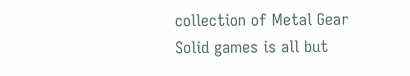collection of Metal Gear Solid games is all but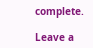complete.

Leave a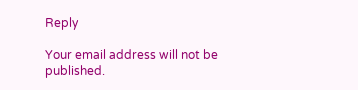Reply

Your email address will not be published.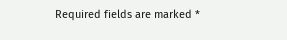Required fields are marked *